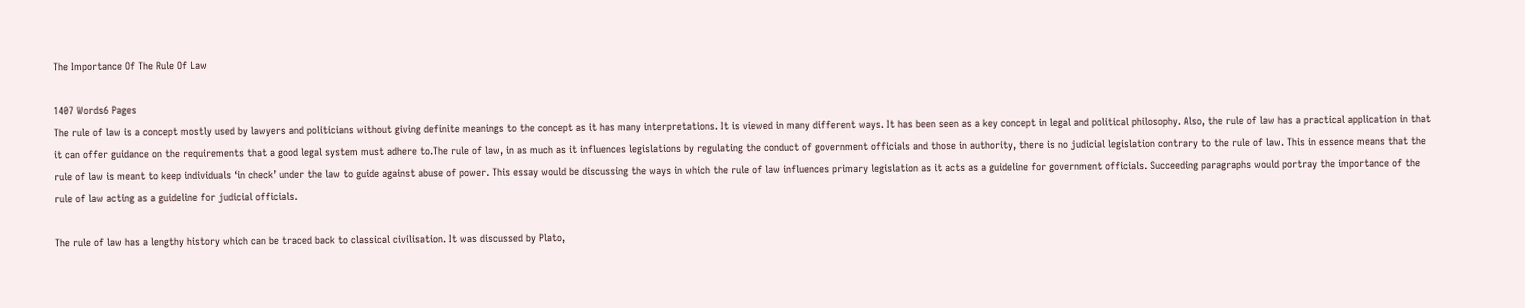The Importance Of The Rule Of Law

1407 Words6 Pages
The rule of law is a concept mostly used by lawyers and politicians without giving definite meanings to the concept as it has many interpretations. It is viewed in many different ways. It has been seen as a key concept in legal and political philosophy. Also, the rule of law has a practical application in that it can offer guidance on the requirements that a good legal system must adhere to.The rule of law, in as much as it influences legislations by regulating the conduct of government officials and those in authority, there is no judicial legislation contrary to the rule of law. This in essence means that the rule of law is meant to keep individuals ‘in check’ under the law to guide against abuse of power. This essay would be discussing the ways in which the rule of law influences primary legislation as it acts as a guideline for government officials. Succeeding paragraphs would portray the importance of the rule of law acting as a guideline for judicial officials.

The rule of law has a lengthy history which can be traced back to classical civilisation. It was discussed by Plato,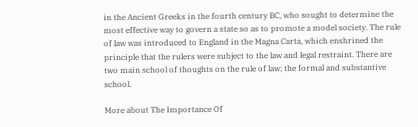in the Ancient Greeks in the fourth century BC, who sought to determine the most effective way to govern a state so as to promote a model society. The rule of law was introduced to England in the Magna Carta, which enshrined the principle that the rulers were subject to the law and legal restraint. There are two main school of thoughts on the rule of law; the formal and substantive school.

More about The Importance Of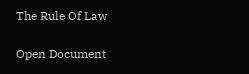The Rule Of Law

Open Document